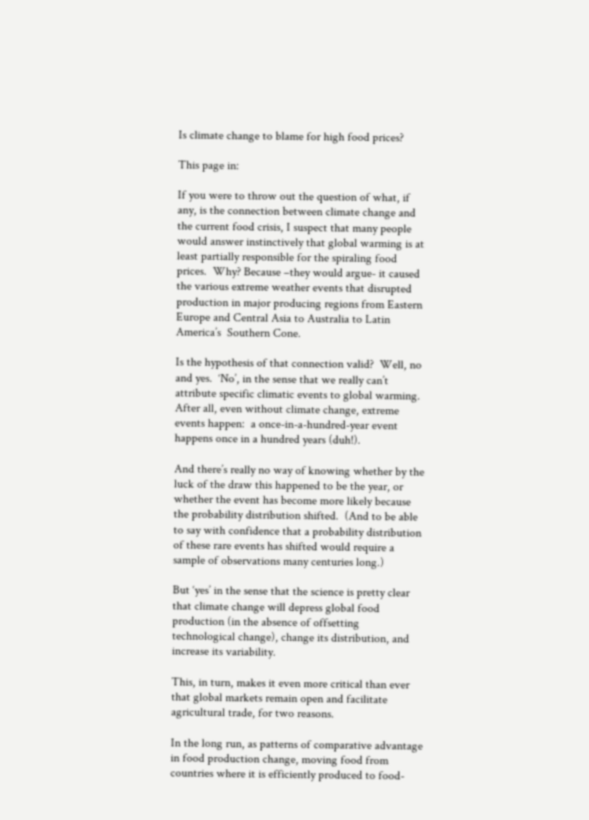Is climate change to blame for high food prices?

This page in:

If you were to throw out the question of what, if any, is the connection between climate change and the current food crisis, I suspect that many people would answer instinctively that global warming is at least partially responsible for the spiraling food prices.  Why? Because –they would argue- it caused the various extreme weather events that disrupted production in major producing regions from Eastern Europe and Central Asia to Australia to Latin America’s  Southern Cone.

Is the hypothesis of that connection valid?  Well, no and yes.  ‘No’, in the sense that we really can’t attribute specific climatic events to global warming. After all, even without climate change, extreme events happen:  a once-in-a-hundred-year event happens once in a hundred years (duh!).

And there’s really no way of knowing whether by the luck of the draw this happened to be the year, or whether the event has become more likely because the probability distribution shifted.  (And to be able to say with confidence that a probability distribution of these rare events has shifted would require a sample of observations many centuries long.)

But ‘yes’ in the sense that the science is pretty clear that climate change will depress global food production (in the absence of offsetting technological change), change its distribution, and increase its variability.

This, in turn, makes it even more critical than ever that global markets remain open and facilitate agricultural trade, for two reasons.

In the long run, as patterns of comparative advantage in food production change, moving food from countries where it is efficiently produced to food-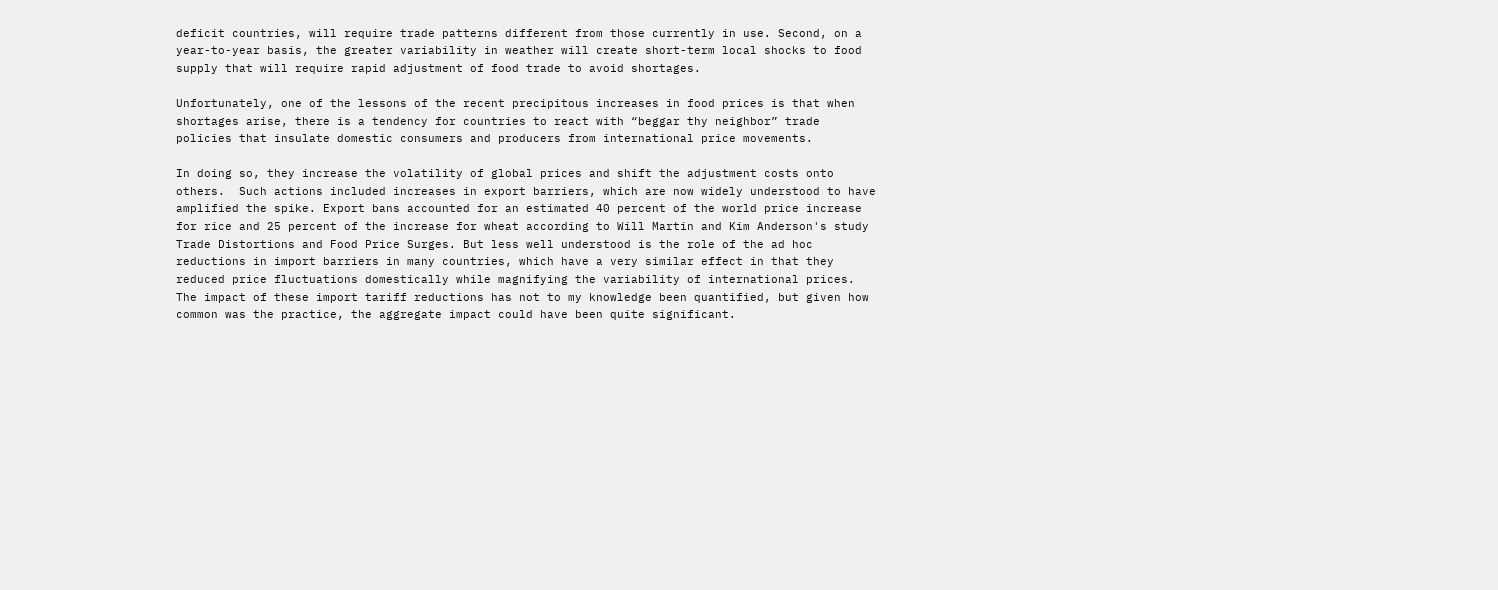deficit countries, will require trade patterns different from those currently in use. Second, on a year-to-year basis, the greater variability in weather will create short-term local shocks to food supply that will require rapid adjustment of food trade to avoid shortages.

Unfortunately, one of the lessons of the recent precipitous increases in food prices is that when shortages arise, there is a tendency for countries to react with “beggar thy neighbor” trade policies that insulate domestic consumers and producers from international price movements.

In doing so, they increase the volatility of global prices and shift the adjustment costs onto others.  Such actions included increases in export barriers, which are now widely understood to have amplified the spike. Export bans accounted for an estimated 40 percent of the world price increase for rice and 25 percent of the increase for wheat according to Will Martin and Kim Anderson's study Trade Distortions and Food Price Surges. But less well understood is the role of the ad hoc reductions in import barriers in many countries, which have a very similar effect in that they reduced price fluctuations domestically while magnifying the variability of international prices. The impact of these import tariff reductions has not to my knowledge been quantified, but given how common was the practice, the aggregate impact could have been quite significant.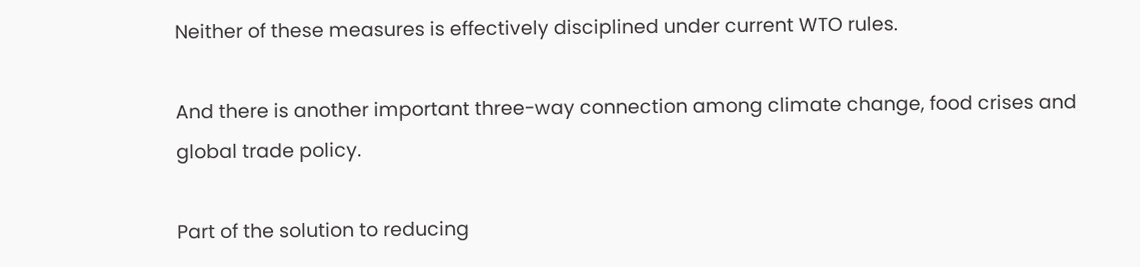Neither of these measures is effectively disciplined under current WTO rules.

And there is another important three-way connection among climate change, food crises and global trade policy.

Part of the solution to reducing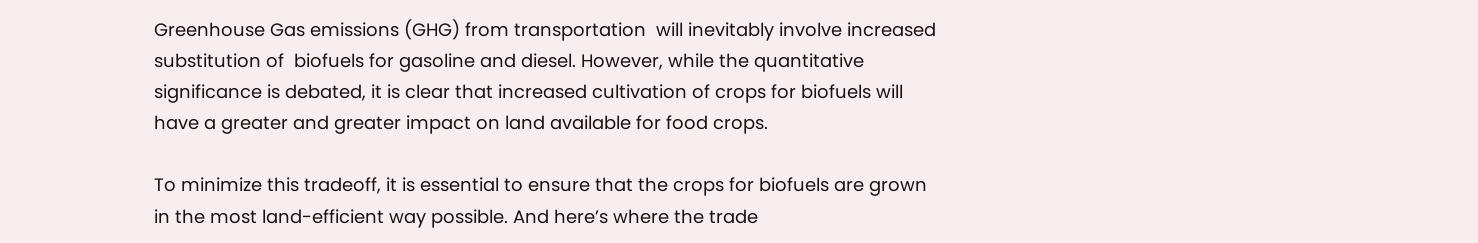Greenhouse Gas emissions (GHG) from transportation  will inevitably involve increased substitution of  biofuels for gasoline and diesel. However, while the quantitative significance is debated, it is clear that increased cultivation of crops for biofuels will have a greater and greater impact on land available for food crops.

To minimize this tradeoff, it is essential to ensure that the crops for biofuels are grown in the most land-efficient way possible. And here’s where the trade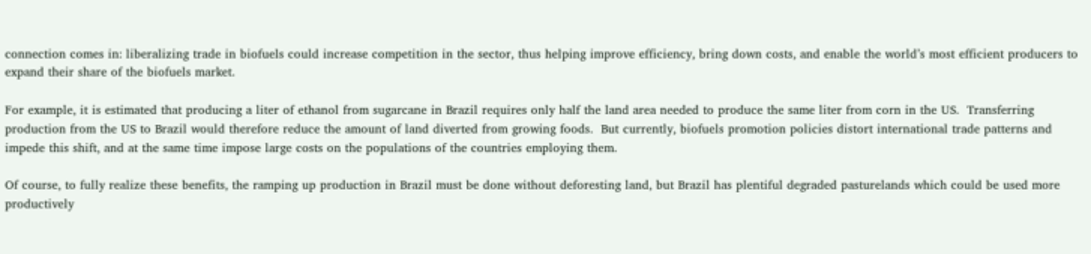connection comes in: liberalizing trade in biofuels could increase competition in the sector, thus helping improve efficiency, bring down costs, and enable the world’s most efficient producers to expand their share of the biofuels market.

For example, it is estimated that producing a liter of ethanol from sugarcane in Brazil requires only half the land area needed to produce the same liter from corn in the US.  Transferring production from the US to Brazil would therefore reduce the amount of land diverted from growing foods.  But currently, biofuels promotion policies distort international trade patterns and impede this shift, and at the same time impose large costs on the populations of the countries employing them.

Of course, to fully realize these benefits, the ramping up production in Brazil must be done without deforesting land, but Brazil has plentiful degraded pasturelands which could be used more productively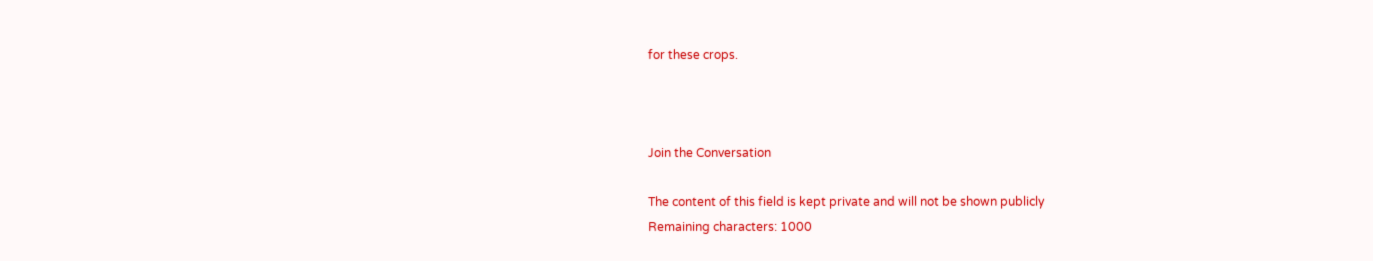for these crops.



Join the Conversation

The content of this field is kept private and will not be shown publicly
Remaining characters: 1000